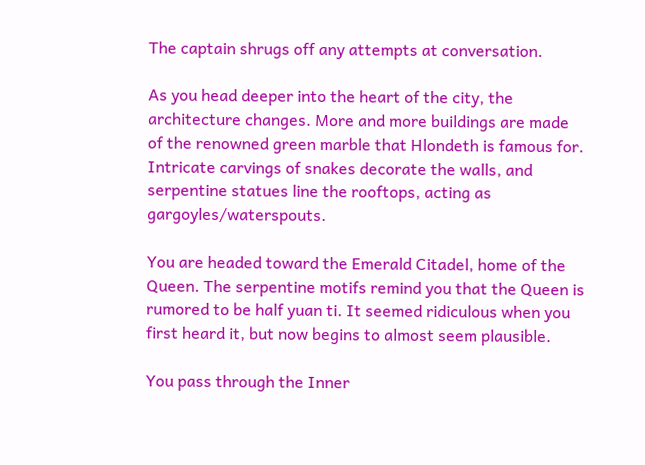The captain shrugs off any attempts at conversation.

As you head deeper into the heart of the city, the architecture changes. More and more buildings are made of the renowned green marble that Hlondeth is famous for. Intricate carvings of snakes decorate the walls, and serpentine statues line the rooftops, acting as gargoyles/waterspouts.

You are headed toward the Emerald Citadel, home of the Queen. The serpentine motifs remind you that the Queen is rumored to be half yuan ti. It seemed ridiculous when you first heard it, but now begins to almost seem plausible.

You pass through the Inner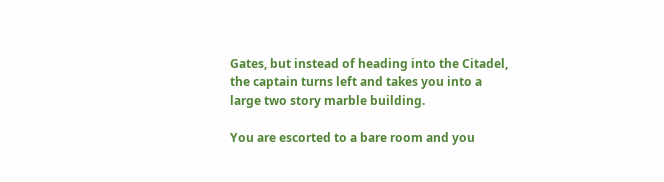Gates, but instead of heading into the Citadel, the captain turns left and takes you into a large two story marble building.

You are escorted to a bare room and you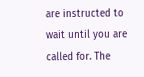are instructed to wait until you are called for. The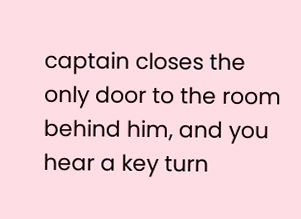captain closes the only door to the room behind him, and you hear a key turn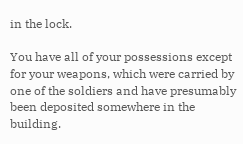in the lock.

You have all of your possessions except for your weapons, which were carried by one of the soldiers and have presumably been deposited somewhere in the building.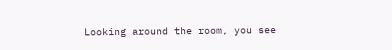Looking around the room, you see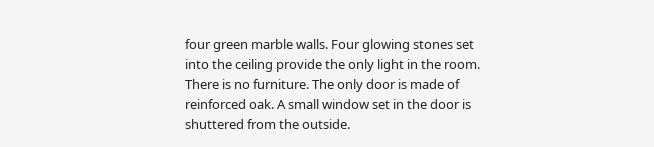four green marble walls. Four glowing stones set into the ceiling provide the only light in the room. There is no furniture. The only door is made of reinforced oak. A small window set in the door is shuttered from the outside.